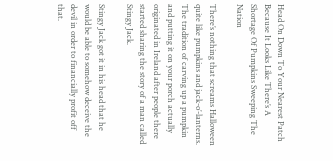Head On Down To Your Nearest Patch Because It Looks Like There’s A Shortage Of Pumpkins Sweeping The Nation

There’s nothing that screams Halloween quite like pumpkins and jack-o’-lanterns. The tradition of carving up a pumpkin and putting it on your porch actually originated in Ireland after people there started sharing the story of a man called Stingy Jack.

Stingy Jack got it in his head that he would be able to somehow deceive the devil in order to financially profit off that.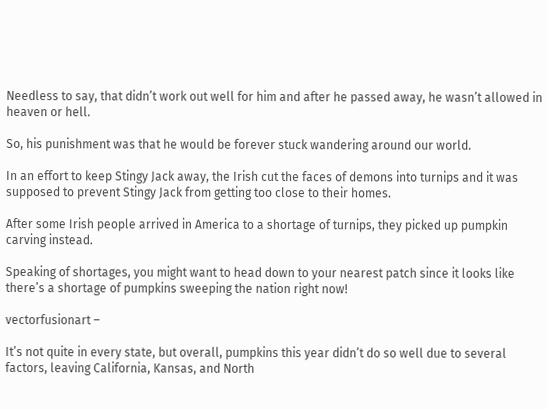Needless to say, that didn’t work out well for him and after he passed away, he wasn’t allowed in heaven or hell.

So, his punishment was that he would be forever stuck wandering around our world.

In an effort to keep Stingy Jack away, the Irish cut the faces of demons into turnips and it was supposed to prevent Stingy Jack from getting too close to their homes.

After some Irish people arrived in America to a shortage of turnips, they picked up pumpkin carving instead.

Speaking of shortages, you might want to head down to your nearest patch since it looks like there’s a shortage of pumpkins sweeping the nation right now!

vectorfusionart –

It’s not quite in every state, but overall, pumpkins this year didn’t do so well due to several factors, leaving California, Kansas, and North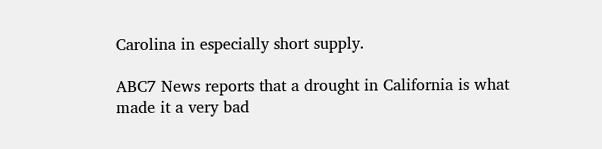Carolina in especially short supply.

ABC7 News reports that a drought in California is what made it a very bad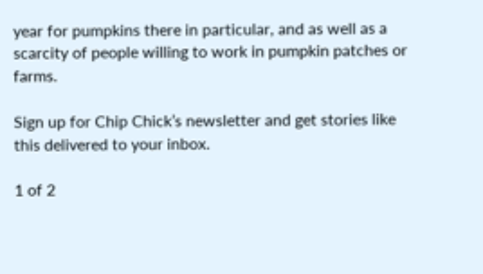year for pumpkins there in particular, and as well as a scarcity of people willing to work in pumpkin patches or farms.

Sign up for Chip Chick’s newsletter and get stories like this delivered to your inbox.

1 of 2